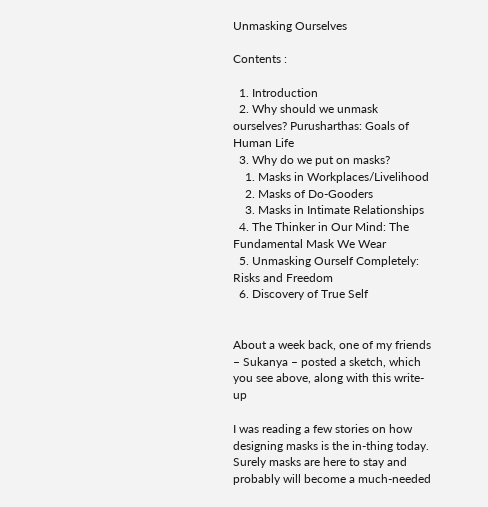Unmasking Ourselves

Contents :

  1. Introduction
  2. Why should we unmask ourselves? Purusharthas: Goals of Human Life
  3. Why do we put on masks?
    1. Masks in Workplaces/Livelihood
    2. Masks of Do-Gooders
    3. Masks in Intimate Relationships
  4. The Thinker in Our Mind: The Fundamental Mask We Wear
  5. Unmasking Ourself Completely: Risks and Freedom
  6. Discovery of True Self


About a week back, one of my friends – Sukanya – posted a sketch, which you see above, along with this write-up

I was reading a few stories on how designing masks is the in-thing today. Surely masks are here to stay and probably will become a much-needed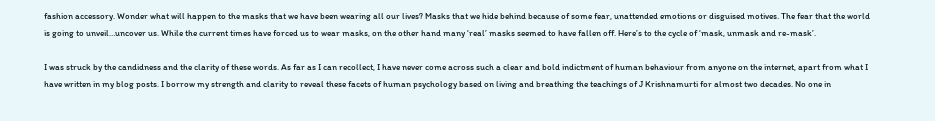fashion accessory. Wonder what will happen to the masks that we have been wearing all our lives? Masks that we hide behind because of some fear, unattended emotions or disguised motives. The fear that the world is going to unveil…uncover us. While the current times have forced us to wear masks, on the other hand many ‘real’ masks seemed to have fallen off. Here’s to the cycle of ‘mask, unmask and re-mask’.

I was struck by the candidness and the clarity of these words. As far as I can recollect, I have never come across such a clear and bold indictment of human behaviour from anyone on the internet, apart from what I have written in my blog posts. I borrow my strength and clarity to reveal these facets of human psychology based on living and breathing the teachings of J Krishnamurti for almost two decades. No one in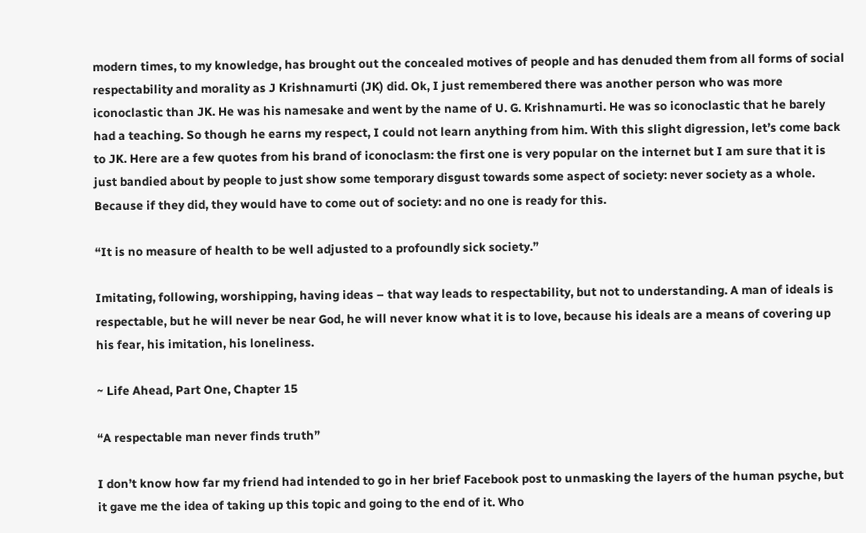modern times, to my knowledge, has brought out the concealed motives of people and has denuded them from all forms of social respectability and morality as J Krishnamurti (JK) did. Ok, I just remembered there was another person who was more iconoclastic than JK. He was his namesake and went by the name of U. G. Krishnamurti. He was so iconoclastic that he barely had a teaching. So though he earns my respect, I could not learn anything from him. With this slight digression, let’s come back to JK. Here are a few quotes from his brand of iconoclasm: the first one is very popular on the internet but I am sure that it is just bandied about by people to just show some temporary disgust towards some aspect of society: never society as a whole. Because if they did, they would have to come out of society: and no one is ready for this.

“It is no measure of health to be well adjusted to a profoundly sick society.”

Imitating, following, worshipping, having ideas – that way leads to respectability, but not to understanding. A man of ideals is respectable, but he will never be near God, he will never know what it is to love, because his ideals are a means of covering up his fear, his imitation, his loneliness.

~ Life Ahead, Part One, Chapter 15

“A respectable man never finds truth”

I don’t know how far my friend had intended to go in her brief Facebook post to unmasking the layers of the human psyche, but it gave me the idea of taking up this topic and going to the end of it. Who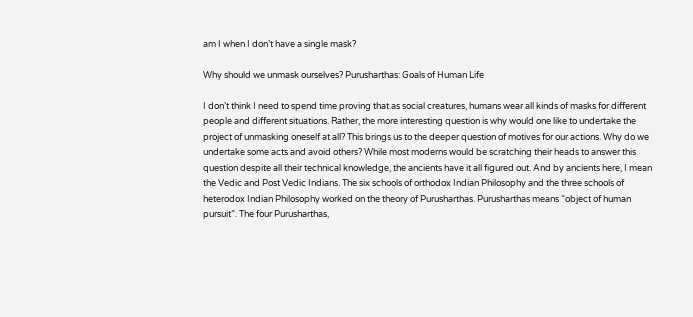am I when I don’t have a single mask?

Why should we unmask ourselves? Purusharthas: Goals of Human Life

I don’t think I need to spend time proving that as social creatures, humans wear all kinds of masks for different people and different situations. Rather, the more interesting question is why would one like to undertake the project of unmasking oneself at all? This brings us to the deeper question of motives for our actions. Why do we undertake some acts and avoid others? While most moderns would be scratching their heads to answer this question despite all their technical knowledge, the ancients have it all figured out. And by ancients here, I mean the Vedic and Post Vedic Indians. The six schools of orthodox Indian Philosophy and the three schools of heterodox Indian Philosophy worked on the theory of Purusharthas. Purusharthas means “object of human pursuit”. The four Purusharthas,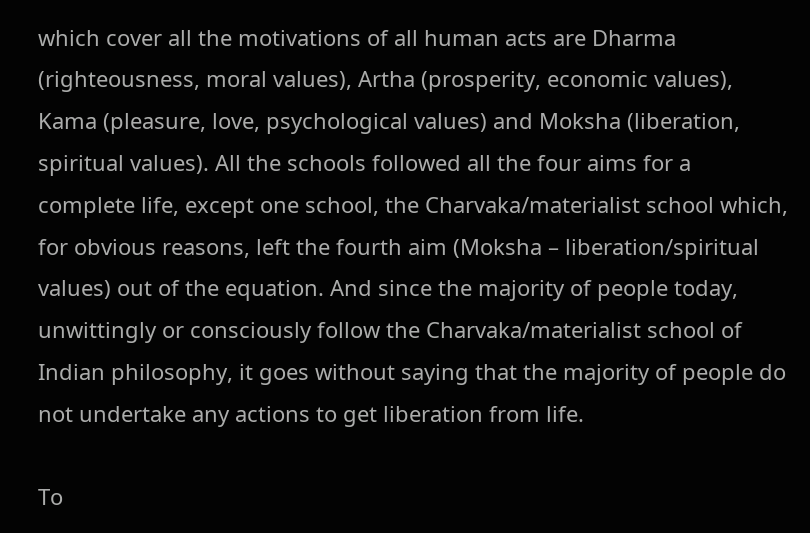which cover all the motivations of all human acts are Dharma (righteousness, moral values), Artha (prosperity, economic values), Kama (pleasure, love, psychological values) and Moksha (liberation, spiritual values). All the schools followed all the four aims for a complete life, except one school, the Charvaka/materialist school which, for obvious reasons, left the fourth aim (Moksha – liberation/spiritual values) out of the equation. And since the majority of people today, unwittingly or consciously follow the Charvaka/materialist school of Indian philosophy, it goes without saying that the majority of people do not undertake any actions to get liberation from life.

To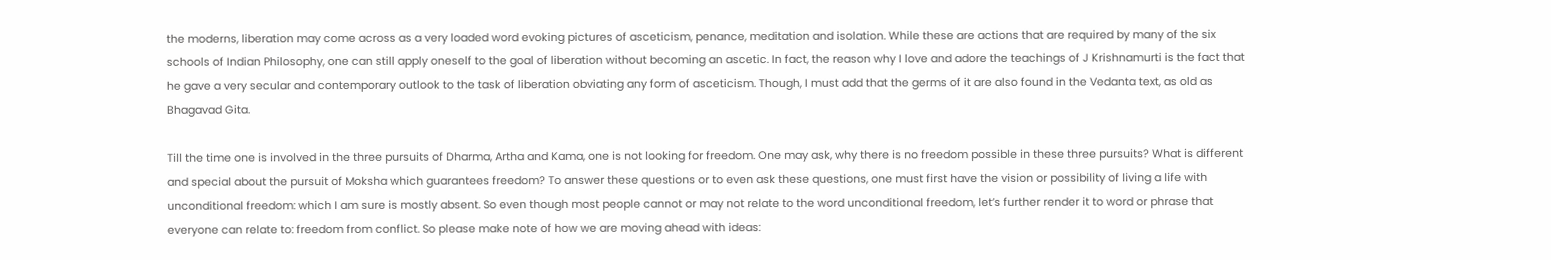the moderns, liberation may come across as a very loaded word evoking pictures of asceticism, penance, meditation and isolation. While these are actions that are required by many of the six schools of Indian Philosophy, one can still apply oneself to the goal of liberation without becoming an ascetic. In fact, the reason why I love and adore the teachings of J Krishnamurti is the fact that he gave a very secular and contemporary outlook to the task of liberation obviating any form of asceticism. Though, I must add that the germs of it are also found in the Vedanta text, as old as Bhagavad Gita.

Till the time one is involved in the three pursuits of Dharma, Artha and Kama, one is not looking for freedom. One may ask, why there is no freedom possible in these three pursuits? What is different and special about the pursuit of Moksha which guarantees freedom? To answer these questions or to even ask these questions, one must first have the vision or possibility of living a life with unconditional freedom: which I am sure is mostly absent. So even though most people cannot or may not relate to the word unconditional freedom, let’s further render it to word or phrase that everyone can relate to: freedom from conflict. So please make note of how we are moving ahead with ideas: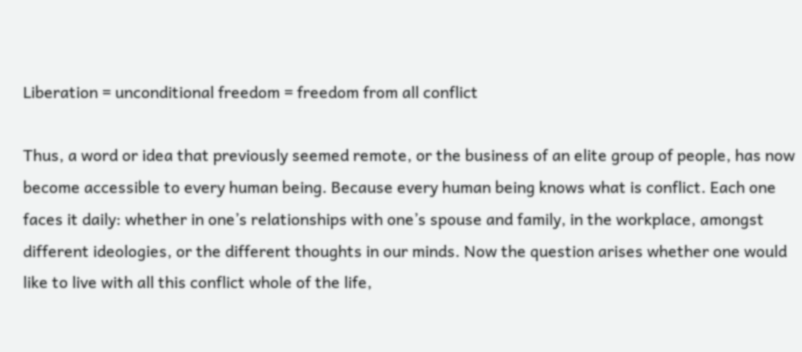Liberation = unconditional freedom = freedom from all conflict

Thus, a word or idea that previously seemed remote, or the business of an elite group of people, has now become accessible to every human being. Because every human being knows what is conflict. Each one faces it daily: whether in one’s relationships with one’s spouse and family, in the workplace, amongst different ideologies, or the different thoughts in our minds. Now the question arises whether one would like to live with all this conflict whole of the life,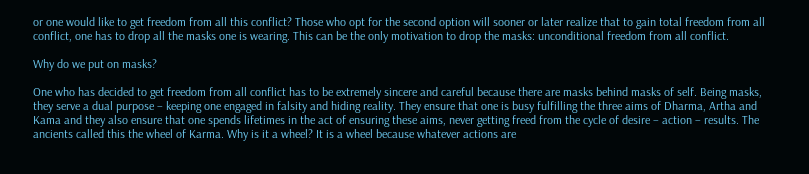or one would like to get freedom from all this conflict? Those who opt for the second option will sooner or later realize that to gain total freedom from all conflict, one has to drop all the masks one is wearing. This can be the only motivation to drop the masks: unconditional freedom from all conflict.

Why do we put on masks?

One who has decided to get freedom from all conflict has to be extremely sincere and careful because there are masks behind masks of self. Being masks, they serve a dual purpose – keeping one engaged in falsity and hiding reality. They ensure that one is busy fulfilling the three aims of Dharma, Artha and Kama and they also ensure that one spends lifetimes in the act of ensuring these aims, never getting freed from the cycle of desire – action – results. The ancients called this the wheel of Karma. Why is it a wheel? It is a wheel because whatever actions are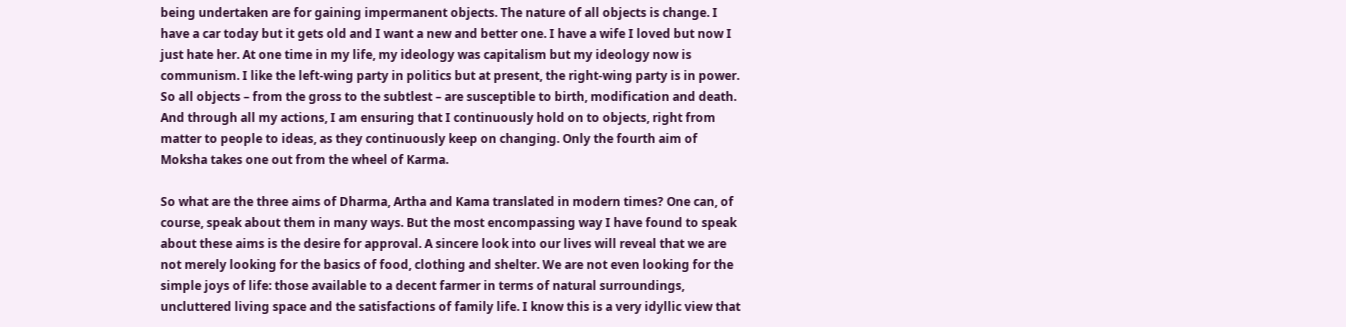being undertaken are for gaining impermanent objects. The nature of all objects is change. I have a car today but it gets old and I want a new and better one. I have a wife I loved but now I just hate her. At one time in my life, my ideology was capitalism but my ideology now is communism. I like the left-wing party in politics but at present, the right-wing party is in power. So all objects – from the gross to the subtlest – are susceptible to birth, modification and death. And through all my actions, I am ensuring that I continuously hold on to objects, right from matter to people to ideas, as they continuously keep on changing. Only the fourth aim of Moksha takes one out from the wheel of Karma.

So what are the three aims of Dharma, Artha and Kama translated in modern times? One can, of course, speak about them in many ways. But the most encompassing way I have found to speak about these aims is the desire for approval. A sincere look into our lives will reveal that we are not merely looking for the basics of food, clothing and shelter. We are not even looking for the simple joys of life: those available to a decent farmer in terms of natural surroundings, uncluttered living space and the satisfactions of family life. I know this is a very idyllic view that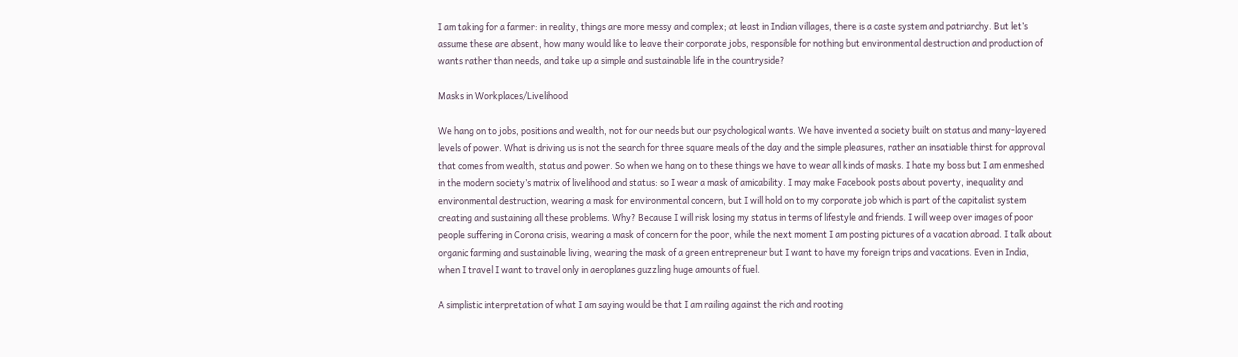I am taking for a farmer: in reality, things are more messy and complex; at least in Indian villages, there is a caste system and patriarchy. But let’s assume these are absent, how many would like to leave their corporate jobs, responsible for nothing but environmental destruction and production of wants rather than needs, and take up a simple and sustainable life in the countryside?

Masks in Workplaces/Livelihood

We hang on to jobs, positions and wealth, not for our needs but our psychological wants. We have invented a society built on status and many-layered levels of power. What is driving us is not the search for three square meals of the day and the simple pleasures, rather an insatiable thirst for approval that comes from wealth, status and power. So when we hang on to these things we have to wear all kinds of masks. I hate my boss but I am enmeshed in the modern society’s matrix of livelihood and status: so I wear a mask of amicability. I may make Facebook posts about poverty, inequality and environmental destruction, wearing a mask for environmental concern, but I will hold on to my corporate job which is part of the capitalist system creating and sustaining all these problems. Why? Because I will risk losing my status in terms of lifestyle and friends. I will weep over images of poor people suffering in Corona crisis, wearing a mask of concern for the poor, while the next moment I am posting pictures of a vacation abroad. I talk about organic farming and sustainable living, wearing the mask of a green entrepreneur but I want to have my foreign trips and vacations. Even in India, when I travel I want to travel only in aeroplanes guzzling huge amounts of fuel.

A simplistic interpretation of what I am saying would be that I am railing against the rich and rooting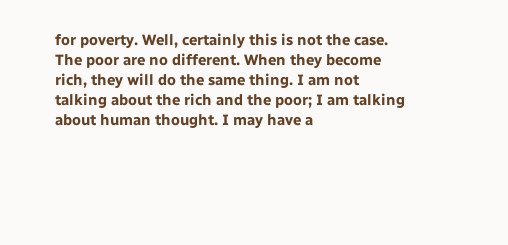for poverty. Well, certainly this is not the case. The poor are no different. When they become rich, they will do the same thing. I am not talking about the rich and the poor; I am talking about human thought. I may have a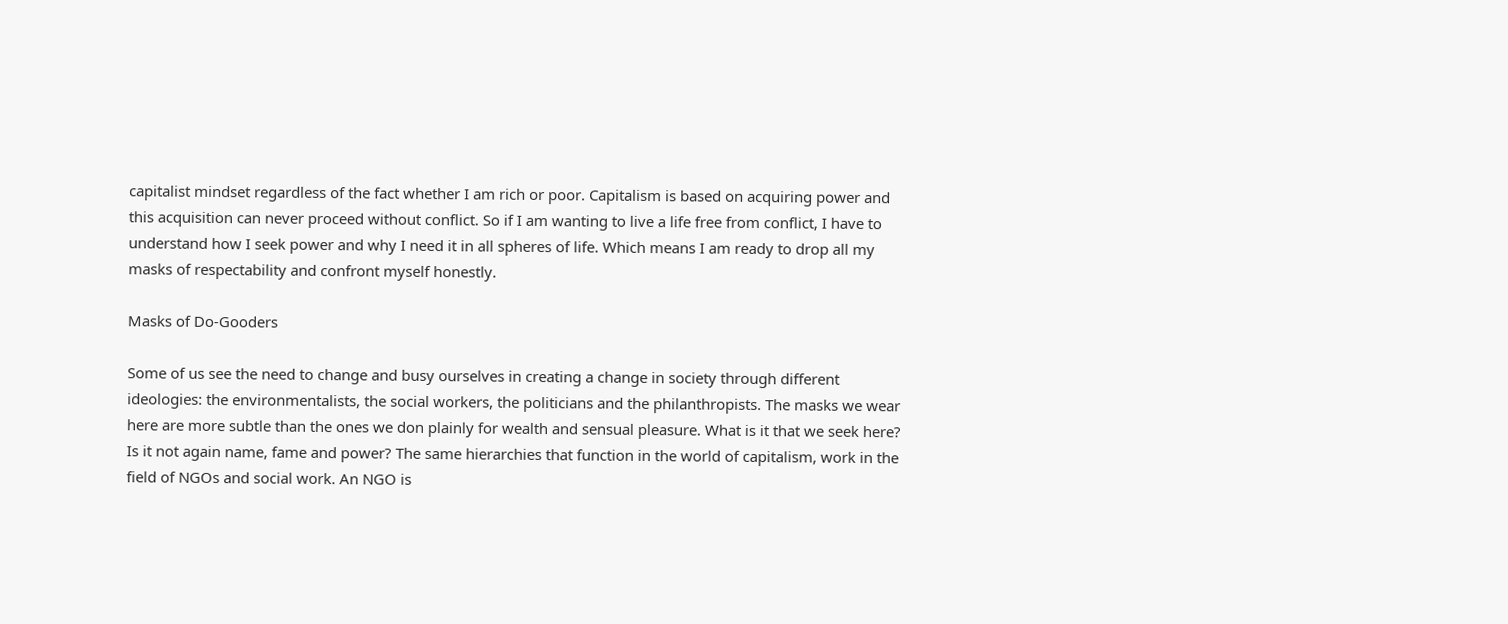capitalist mindset regardless of the fact whether I am rich or poor. Capitalism is based on acquiring power and this acquisition can never proceed without conflict. So if I am wanting to live a life free from conflict, I have to understand how I seek power and why I need it in all spheres of life. Which means I am ready to drop all my masks of respectability and confront myself honestly.

Masks of Do-Gooders

Some of us see the need to change and busy ourselves in creating a change in society through different ideologies: the environmentalists, the social workers, the politicians and the philanthropists. The masks we wear here are more subtle than the ones we don plainly for wealth and sensual pleasure. What is it that we seek here? Is it not again name, fame and power? The same hierarchies that function in the world of capitalism, work in the field of NGOs and social work. An NGO is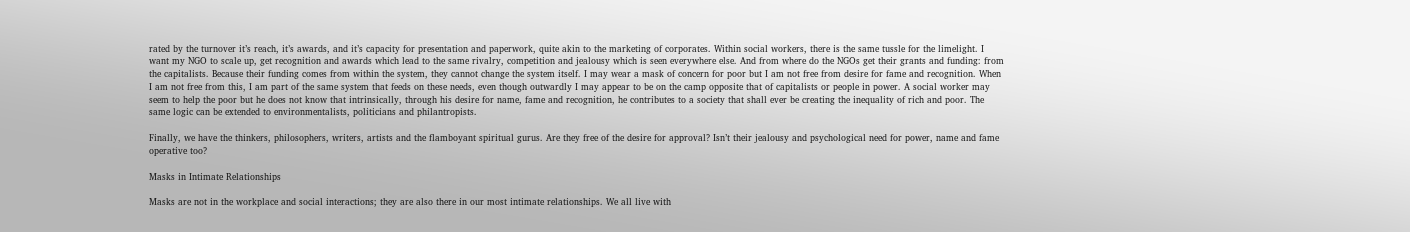rated by the turnover it’s reach, it’s awards, and it’s capacity for presentation and paperwork, quite akin to the marketing of corporates. Within social workers, there is the same tussle for the limelight. I want my NGO to scale up, get recognition and awards which lead to the same rivalry, competition and jealousy which is seen everywhere else. And from where do the NGOs get their grants and funding: from the capitalists. Because their funding comes from within the system, they cannot change the system itself. I may wear a mask of concern for poor but I am not free from desire for fame and recognition. When I am not free from this, I am part of the same system that feeds on these needs, even though outwardly I may appear to be on the camp opposite that of capitalists or people in power. A social worker may seem to help the poor but he does not know that intrinsically, through his desire for name, fame and recognition, he contributes to a society that shall ever be creating the inequality of rich and poor. The same logic can be extended to environmentalists, politicians and philantropists.

Finally, we have the thinkers, philosophers, writers, artists and the flamboyant spiritual gurus. Are they free of the desire for approval? Isn’t their jealousy and psychological need for power, name and fame operative too?

Masks in Intimate Relationships

Masks are not in the workplace and social interactions; they are also there in our most intimate relationships. We all live with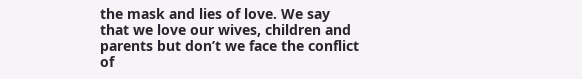the mask and lies of love. We say that we love our wives, children and parents but don’t we face the conflict of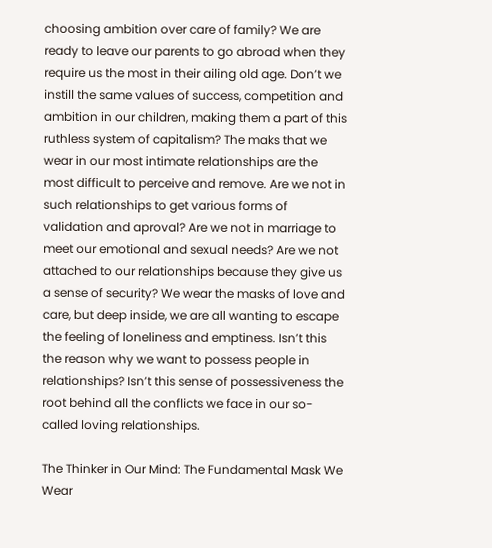choosing ambition over care of family? We are ready to leave our parents to go abroad when they require us the most in their ailing old age. Don’t we instill the same values of success, competition and ambition in our children, making them a part of this ruthless system of capitalism? The maks that we wear in our most intimate relationships are the most difficult to perceive and remove. Are we not in such relationships to get various forms of validation and aproval? Are we not in marriage to meet our emotional and sexual needs? Are we not attached to our relationships because they give us a sense of security? We wear the masks of love and care, but deep inside, we are all wanting to escape the feeling of loneliness and emptiness. Isn’t this the reason why we want to possess people in relationships? Isn’t this sense of possessiveness the root behind all the conflicts we face in our so-called loving relationships.

The Thinker in Our Mind: The Fundamental Mask We Wear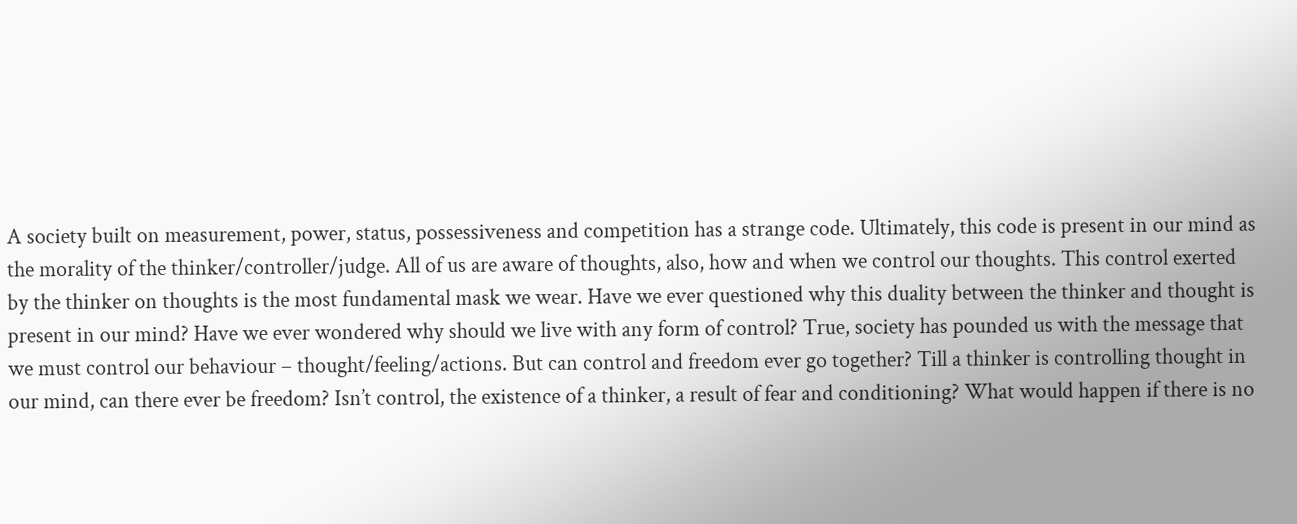A society built on measurement, power, status, possessiveness and competition has a strange code. Ultimately, this code is present in our mind as the morality of the thinker/controller/judge. All of us are aware of thoughts, also, how and when we control our thoughts. This control exerted by the thinker on thoughts is the most fundamental mask we wear. Have we ever questioned why this duality between the thinker and thought is present in our mind? Have we ever wondered why should we live with any form of control? True, society has pounded us with the message that we must control our behaviour – thought/feeling/actions. But can control and freedom ever go together? Till a thinker is controlling thought in our mind, can there ever be freedom? Isn’t control, the existence of a thinker, a result of fear and conditioning? What would happen if there is no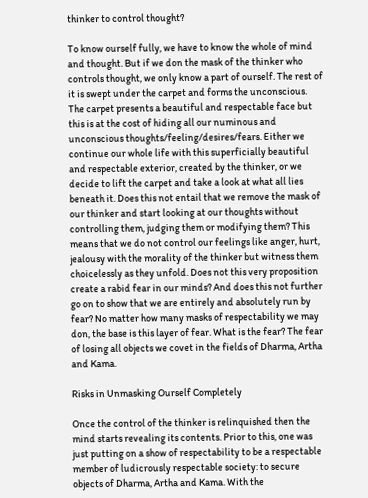thinker to control thought?

To know ourself fully, we have to know the whole of mind and thought. But if we don the mask of the thinker who controls thought, we only know a part of ourself. The rest of it is swept under the carpet and forms the unconscious. The carpet presents a beautiful and respectable face but this is at the cost of hiding all our numinous and unconscious thoughts/feeling/desires/fears. Either we continue our whole life with this superficially beautiful and respectable exterior, created by the thinker, or we decide to lift the carpet and take a look at what all lies beneath it. Does this not entail that we remove the mask of our thinker and start looking at our thoughts without controlling them, judging them or modifying them? This means that we do not control our feelings like anger, hurt, jealousy with the morality of the thinker but witness them choicelessly as they unfold. Does not this very proposition create a rabid fear in our minds? And does this not further go on to show that we are entirely and absolutely run by fear? No matter how many masks of respectability we may don, the base is this layer of fear. What is the fear? The fear of losing all objects we covet in the fields of Dharma, Artha and Kama.

Risks in Unmasking Ourself Completely

Once the control of the thinker is relinquished then the mind starts revealing its contents. Prior to this, one was just putting on a show of respectability to be a respectable member of ludicrously respectable society: to secure objects of Dharma, Artha and Kama. With the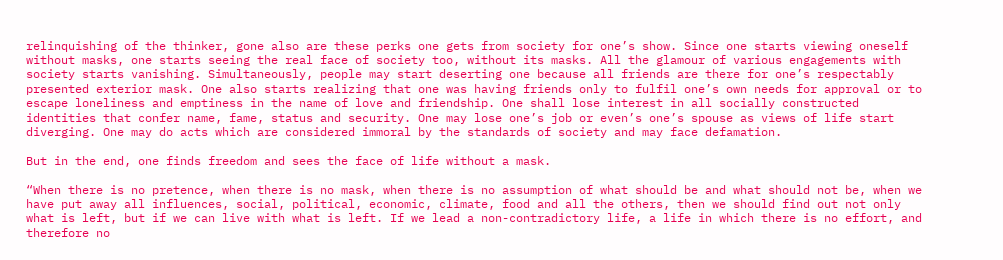relinquishing of the thinker, gone also are these perks one gets from society for one’s show. Since one starts viewing oneself without masks, one starts seeing the real face of society too, without its masks. All the glamour of various engagements with society starts vanishing. Simultaneously, people may start deserting one because all friends are there for one’s respectably presented exterior mask. One also starts realizing that one was having friends only to fulfil one’s own needs for approval or to escape loneliness and emptiness in the name of love and friendship. One shall lose interest in all socially constructed identities that confer name, fame, status and security. One may lose one’s job or even’s one’s spouse as views of life start diverging. One may do acts which are considered immoral by the standards of society and may face defamation.

But in the end, one finds freedom and sees the face of life without a mask.

“When there is no pretence, when there is no mask, when there is no assumption of what should be and what should not be, when we have put away all influences, social, political, economic, climate, food and all the others, then we should find out not only what is left, but if we can live with what is left. If we lead a non-contradictory life, a life in which there is no effort, and therefore no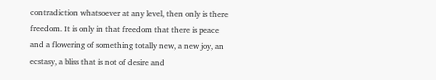contradiction whatsoever at any level, then only is there freedom. It is only in that freedom that there is peace and a flowering of something totally new, a new joy, an ecstasy, a bliss that is not of desire and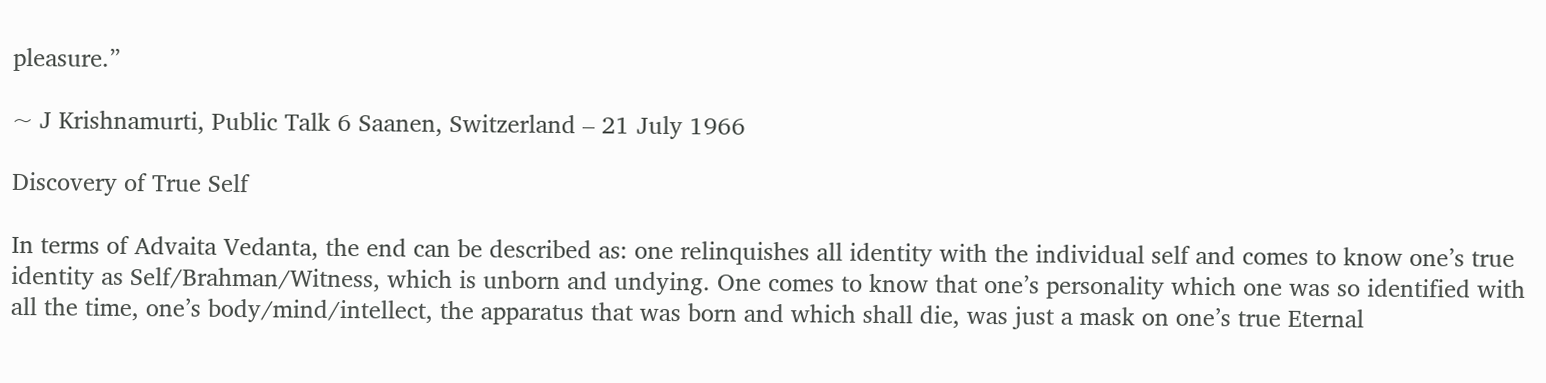pleasure.”

~ J Krishnamurti, Public Talk 6 Saanen, Switzerland – 21 July 1966

Discovery of True Self

In terms of Advaita Vedanta, the end can be described as: one relinquishes all identity with the individual self and comes to know one’s true identity as Self/Brahman/Witness, which is unborn and undying. One comes to know that one’s personality which one was so identified with all the time, one’s body/mind/intellect, the apparatus that was born and which shall die, was just a mask on one’s true Eternal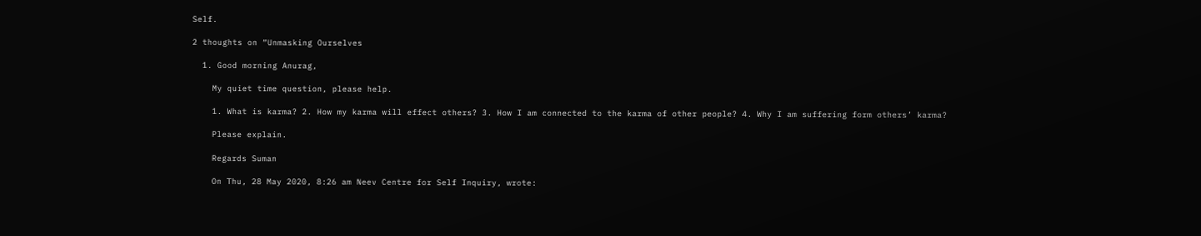Self.

2 thoughts on “Unmasking Ourselves

  1. Good morning Anurag,

    My quiet time question, please help.

    1. What is karma? 2. How my karma will effect others? 3. How I am connected to the karma of other people? 4. Why I am suffering form others’ karma?

    Please explain.

    Regards Suman

    On Thu, 28 May 2020, 8:26 am Neev Centre for Self Inquiry, wrote: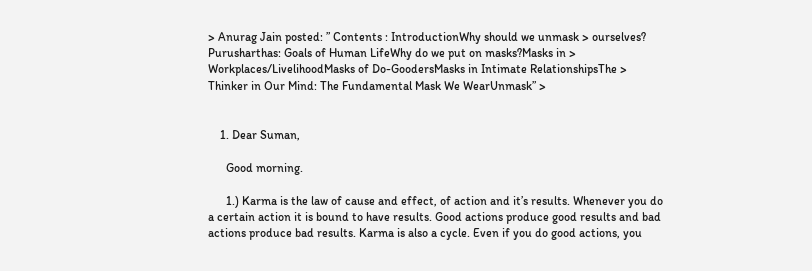> Anurag Jain posted: ” Contents : IntroductionWhy should we unmask > ourselves? Purusharthas: Goals of Human LifeWhy do we put on masks?Masks in > Workplaces/LivelihoodMasks of Do-GoodersMasks in Intimate RelationshipsThe > Thinker in Our Mind: The Fundamental Mask We WearUnmask” >


    1. Dear Suman,

      Good morning.

      1.) Karma is the law of cause and effect, of action and it’s results. Whenever you do a certain action it is bound to have results. Good actions produce good results and bad actions produce bad results. Karma is also a cycle. Even if you do good actions, you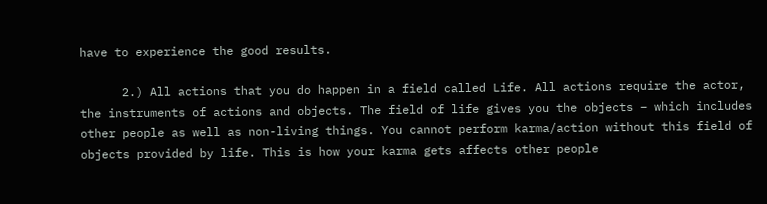have to experience the good results.

      2.) All actions that you do happen in a field called Life. All actions require the actor, the instruments of actions and objects. The field of life gives you the objects – which includes other people as well as non-living things. You cannot perform karma/action without this field of objects provided by life. This is how your karma gets affects other people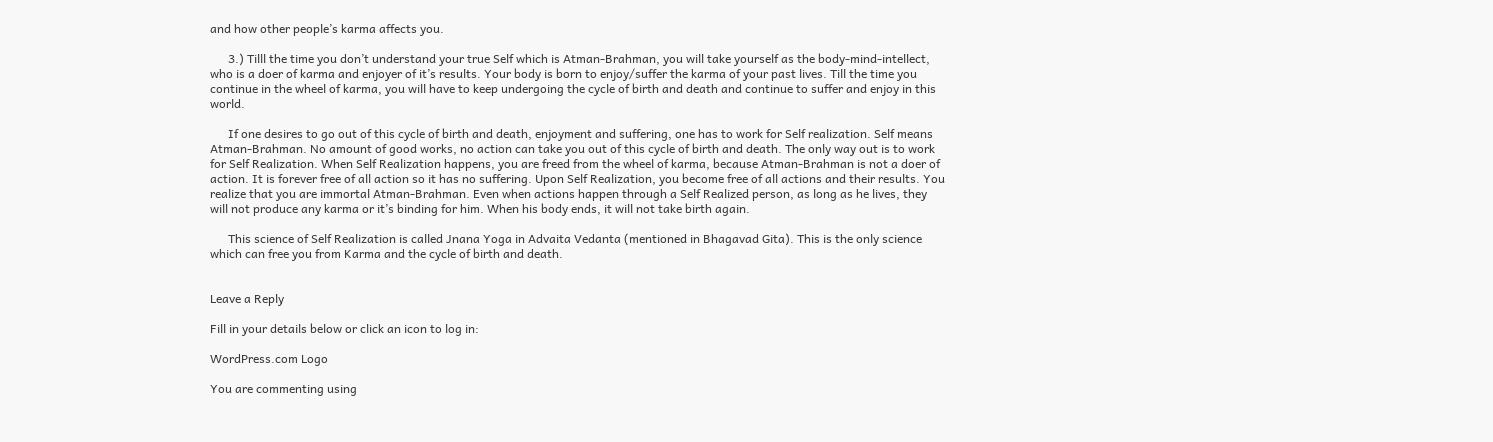and how other people’s karma affects you.

      3.) Tilll the time you don’t understand your true Self which is Atman-Brahman, you will take yourself as the body-mind-intellect, who is a doer of karma and enjoyer of it’s results. Your body is born to enjoy/suffer the karma of your past lives. Till the time you continue in the wheel of karma, you will have to keep undergoing the cycle of birth and death and continue to suffer and enjoy in this world.

      If one desires to go out of this cycle of birth and death, enjoyment and suffering, one has to work for Self realization. Self means Atman-Brahman. No amount of good works, no action can take you out of this cycle of birth and death. The only way out is to work for Self Realization. When Self Realization happens, you are freed from the wheel of karma, because Atman-Brahman is not a doer of action. It is forever free of all action so it has no suffering. Upon Self Realization, you become free of all actions and their results. You realize that you are immortal Atman-Brahman. Even when actions happen through a Self Realized person, as long as he lives, they will not produce any karma or it’s binding for him. When his body ends, it will not take birth again.

      This science of Self Realization is called Jnana Yoga in Advaita Vedanta (mentioned in Bhagavad Gita). This is the only science which can free you from Karma and the cycle of birth and death.


Leave a Reply

Fill in your details below or click an icon to log in:

WordPress.com Logo

You are commenting using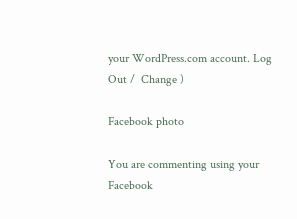your WordPress.com account. Log Out /  Change )

Facebook photo

You are commenting using your Facebook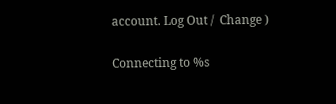account. Log Out /  Change )

Connecting to %s